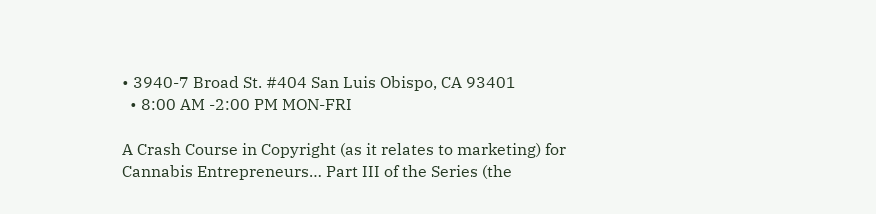• 3940-7 Broad St. #404 San Luis Obispo, CA 93401
  • 8:00 AM -2:00 PM MON-FRI

A Crash Course in Copyright (as it relates to marketing) for Cannabis Entrepreneurs… Part III of the Series (the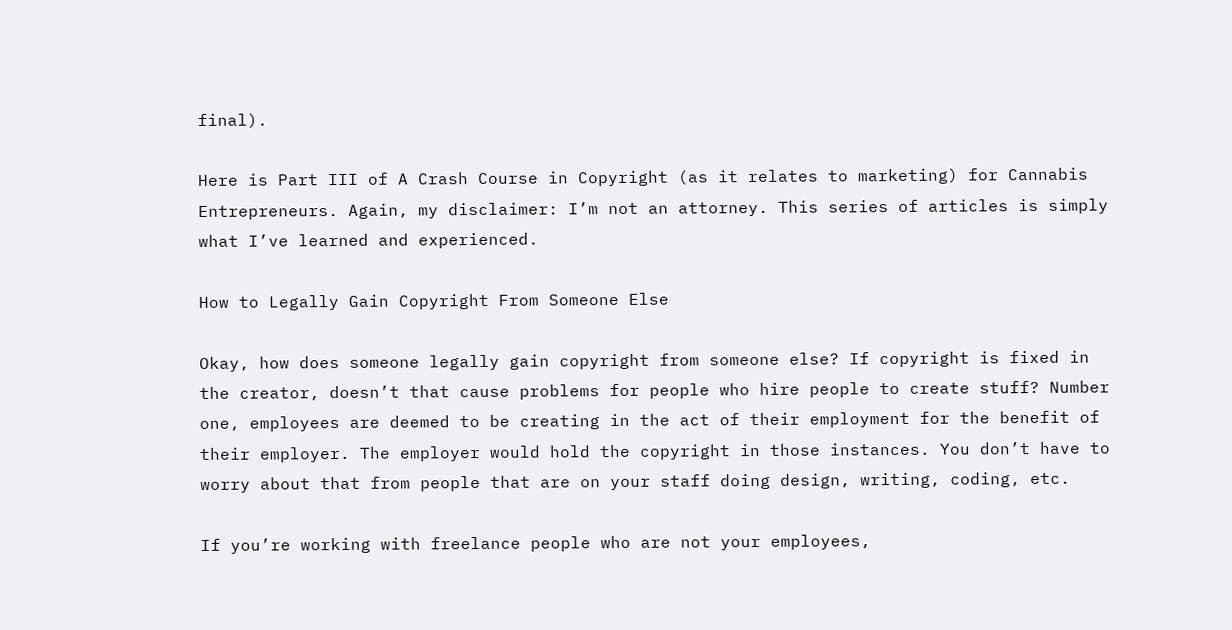final).

Here is Part III of A Crash Course in Copyright (as it relates to marketing) for Cannabis Entrepreneurs. Again, my disclaimer: I’m not an attorney. This series of articles is simply what I’ve learned and experienced.

How to Legally Gain Copyright From Someone Else

Okay, how does someone legally gain copyright from someone else? If copyright is fixed in the creator, doesn’t that cause problems for people who hire people to create stuff? Number one, employees are deemed to be creating in the act of their employment for the benefit of their employer. The employer would hold the copyright in those instances. You don’t have to worry about that from people that are on your staff doing design, writing, coding, etc.

If you’re working with freelance people who are not your employees,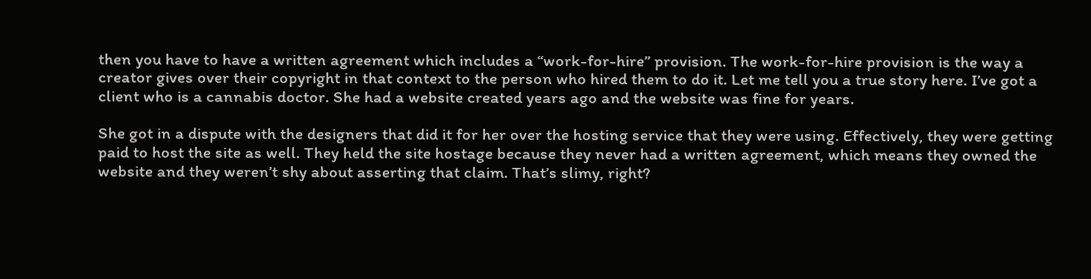then you have to have a written agreement which includes a “work-for-hire” provision. The work-for-hire provision is the way a creator gives over their copyright in that context to the person who hired them to do it. Let me tell you a true story here. I’ve got a client who is a cannabis doctor. She had a website created years ago and the website was fine for years.

She got in a dispute with the designers that did it for her over the hosting service that they were using. Effectively, they were getting paid to host the site as well. They held the site hostage because they never had a written agreement, which means they owned the website and they weren’t shy about asserting that claim. That’s slimy, right?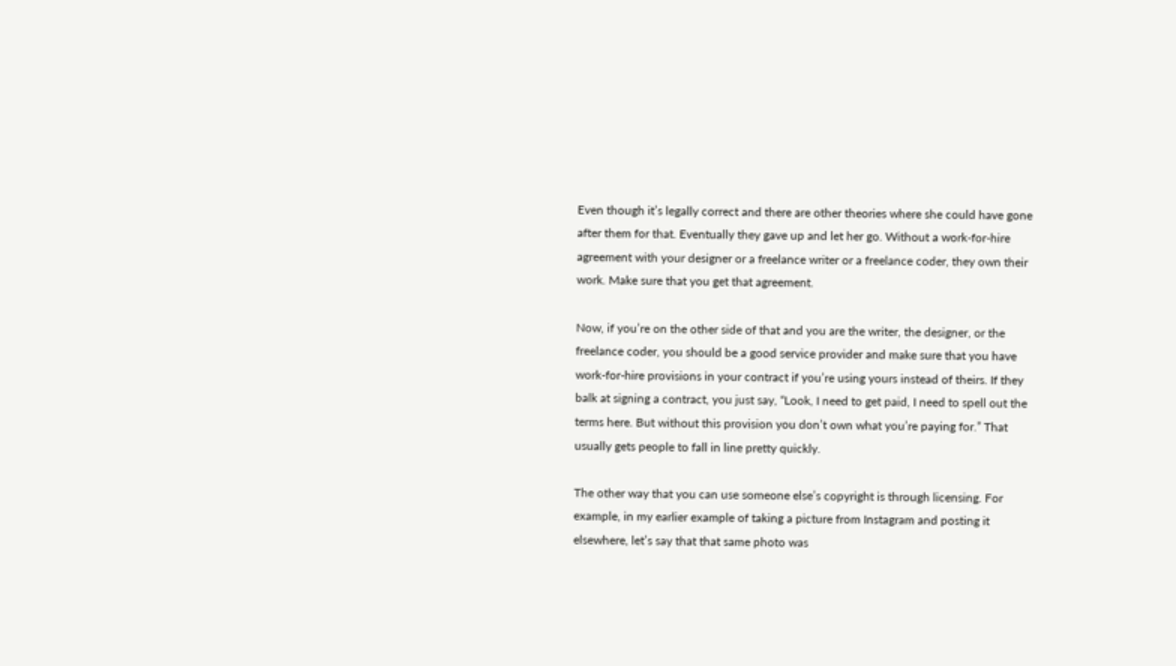Even though it’s legally correct and there are other theories where she could have gone after them for that. Eventually they gave up and let her go. Without a work-for-hire agreement with your designer or a freelance writer or a freelance coder, they own their work. Make sure that you get that agreement.

Now, if you’re on the other side of that and you are the writer, the designer, or the freelance coder, you should be a good service provider and make sure that you have work-for-hire provisions in your contract if you’re using yours instead of theirs. If they balk at signing a contract, you just say, “Look, I need to get paid, I need to spell out the terms here. But without this provision you don’t own what you’re paying for.” That usually gets people to fall in line pretty quickly.

The other way that you can use someone else’s copyright is through licensing. For example, in my earlier example of taking a picture from Instagram and posting it elsewhere, let’s say that that same photo was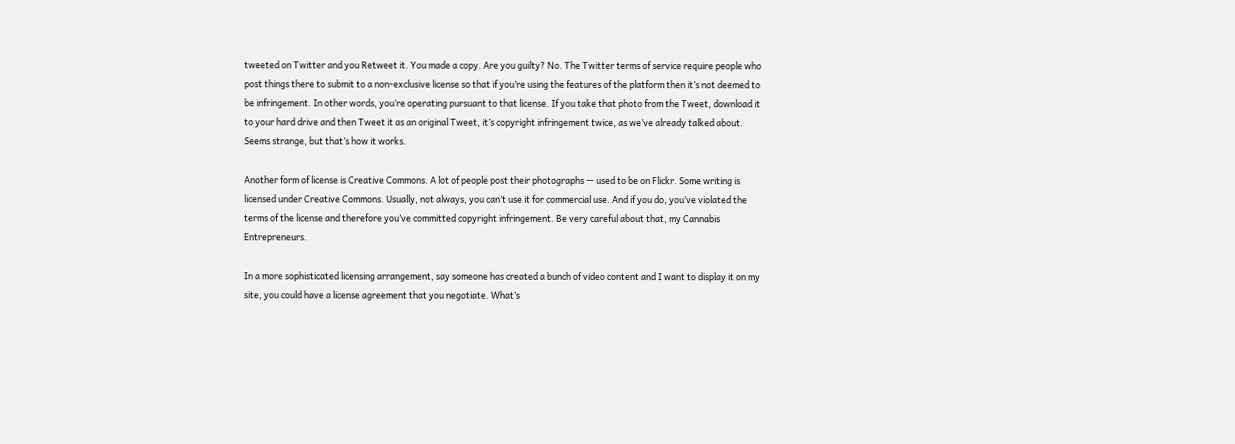tweeted on Twitter and you Retweet it. You made a copy. Are you guilty? No. The Twitter terms of service require people who post things there to submit to a non-exclusive license so that if you’re using the features of the platform then it’s not deemed to be infringement. In other words, you’re operating pursuant to that license. If you take that photo from the Tweet, download it to your hard drive and then Tweet it as an original Tweet, it’s copyright infringement twice, as we’ve already talked about. Seems strange, but that’s how it works.

Another form of license is Creative Commons. A lot of people post their photographs — used to be on Flickr. Some writing is licensed under Creative Commons. Usually, not always, you can’t use it for commercial use. And if you do, you’ve violated the terms of the license and therefore you’ve committed copyright infringement. Be very careful about that, my Cannabis Entrepreneurs.

In a more sophisticated licensing arrangement, say someone has created a bunch of video content and I want to display it on my site, you could have a license agreement that you negotiate. What’s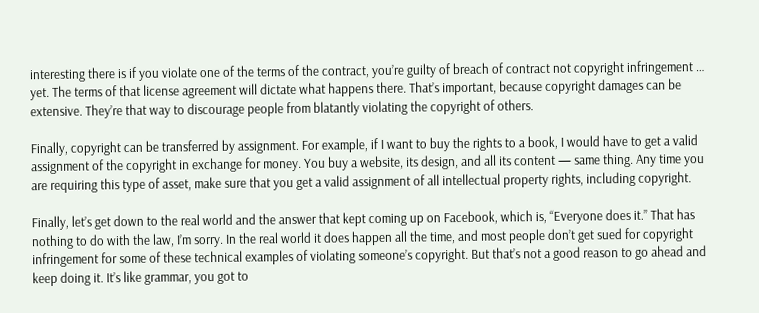interesting there is if you violate one of the terms of the contract, you’re guilty of breach of contract not copyright infringement … yet. The terms of that license agreement will dictate what happens there. That’s important, because copyright damages can be extensive. They’re that way to discourage people from blatantly violating the copyright of others.

Finally, copyright can be transferred by assignment. For example, if I want to buy the rights to a book, I would have to get a valid assignment of the copyright in exchange for money. You buy a website, its design, and all its content — same thing. Any time you are requiring this type of asset, make sure that you get a valid assignment of all intellectual property rights, including copyright.

Finally, let’s get down to the real world and the answer that kept coming up on Facebook, which is, “Everyone does it.” That has nothing to do with the law, I’m sorry. In the real world it does happen all the time, and most people don’t get sued for copyright infringement for some of these technical examples of violating someone’s copyright. But that’s not a good reason to go ahead and keep doing it. It’s like grammar, you got to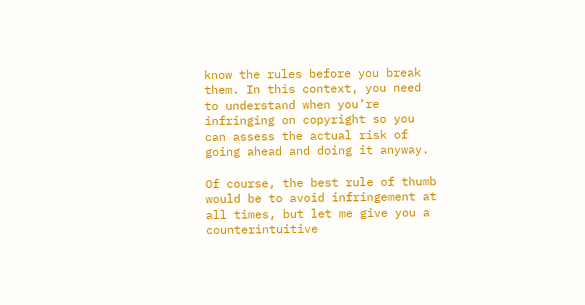know the rules before you break them. In this context, you need to understand when you’re infringing on copyright so you can assess the actual risk of going ahead and doing it anyway.

Of course, the best rule of thumb would be to avoid infringement at all times, but let me give you a counterintuitive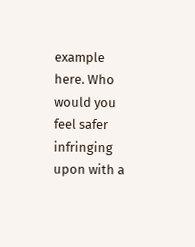example here. Who would you feel safer infringing upon with a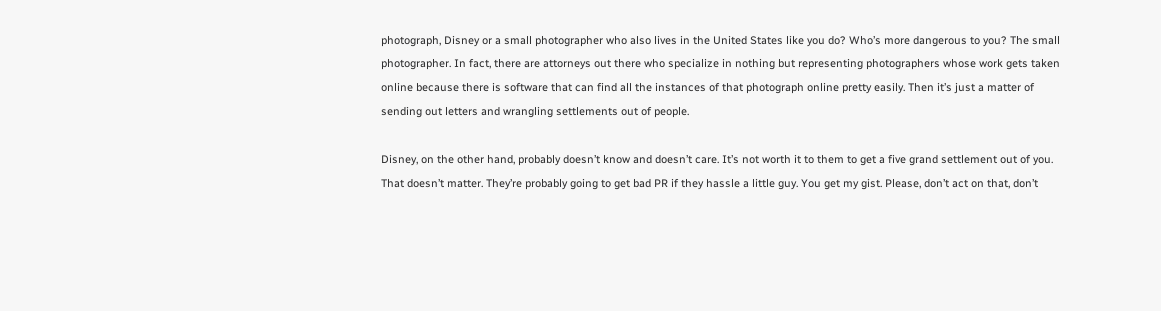photograph, Disney or a small photographer who also lives in the United States like you do? Who’s more dangerous to you? The small photographer. In fact, there are attorneys out there who specialize in nothing but representing photographers whose work gets taken online because there is software that can find all the instances of that photograph online pretty easily. Then it’s just a matter of sending out letters and wrangling settlements out of people.

Disney, on the other hand, probably doesn’t know and doesn’t care. It’s not worth it to them to get a five grand settlement out of you. That doesn’t matter. They’re probably going to get bad PR if they hassle a little guy. You get my gist. Please, don’t act on that, don’t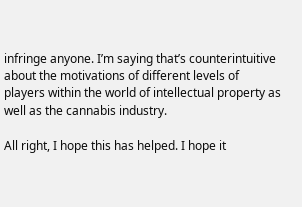infringe anyone. I’m saying that’s counterintuitive about the motivations of different levels of players within the world of intellectual property as well as the cannabis industry.

All right, I hope this has helped. I hope it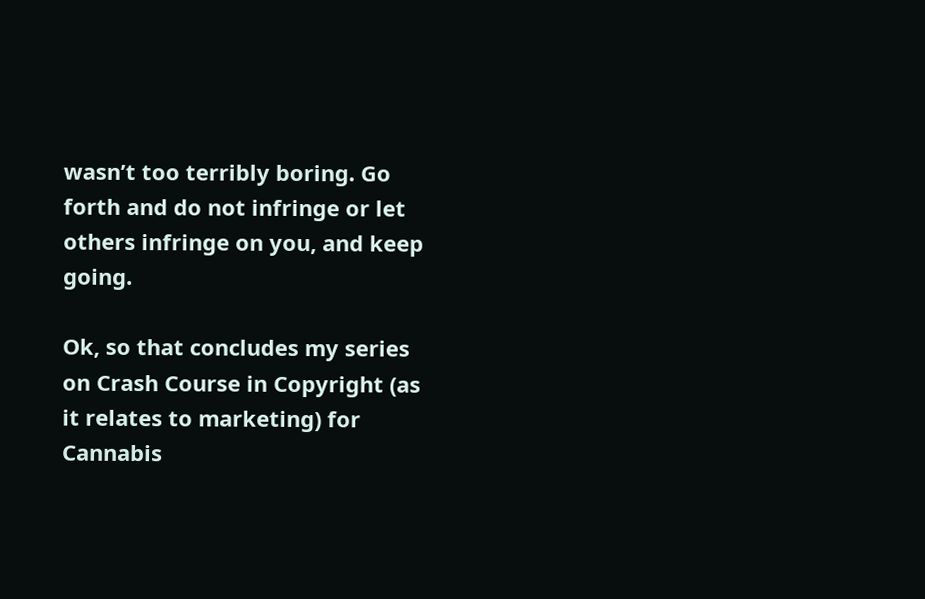wasn’t too terribly boring. Go forth and do not infringe or let others infringe on you, and keep going.

Ok, so that concludes my series on Crash Course in Copyright (as it relates to marketing) for Cannabis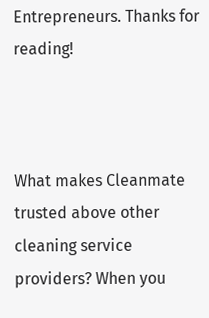Entrepreneurs. Thanks for reading!



What makes Cleanmate trusted above other cleaning service providers? When you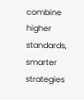combine higher standards, smarter strategies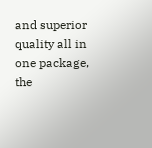and superior quality all in one package, the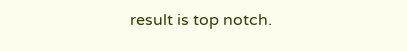result is top notch.